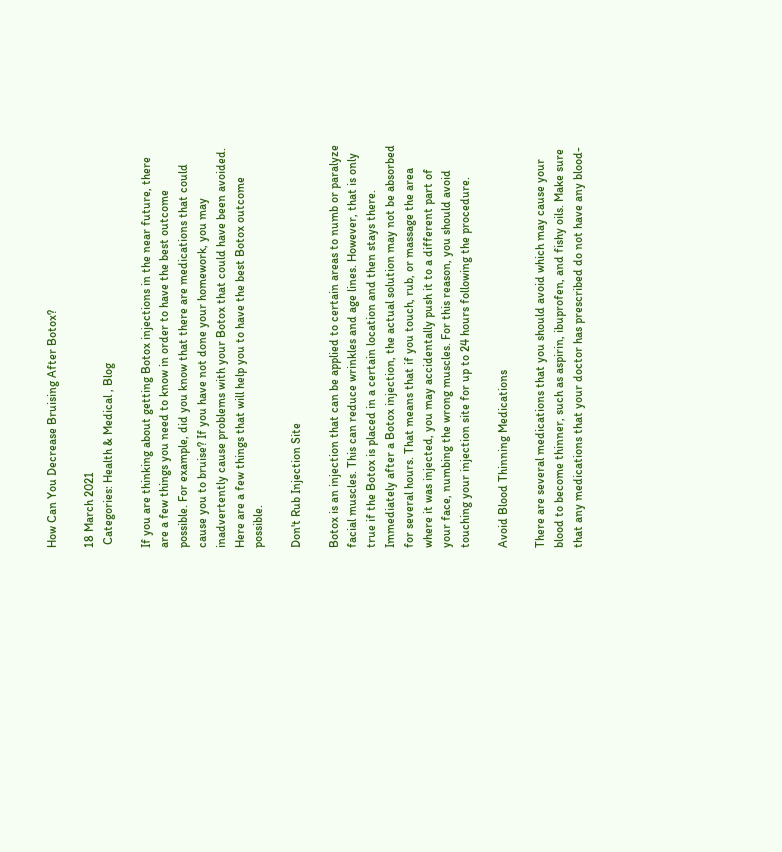How Can You Decrease Bruising After Botox?

18 March 2021
 Categories: Health & Medical , Blog

If you are thinking about getting Botox injections in the near future, there are a few things you need to know in order to have the best outcome possible. For example, did you know that there are medications that could cause you to bruise? If you have not done your homework, you may inadvertently cause problems with your Botox that could have been avoided. Here are a few things that will help you to have the best Botox outcome possible.

Don't Rub Injection Site

Botox is an injection that can be applied to certain areas to numb or paralyze facial muscles. This can reduce wrinkles and age lines. However, that is only true if the Botox is placed in a certain location and then stays there. Immediately after a Botox injection, the actual solution may not be absorbed for several hours. That means that if you touch, rub, or massage the area where it was injected, you may accidentally push it to a different part of your face, numbing the wrong muscles. For this reason, you should avoid touching your injection site for up to 24 hours following the procedure.

Avoid Blood Thinning Medications

There are several medications that you should avoid which may cause your blood to become thinner, such as aspirin, ibuprofen, and fishy oils. Make sure that any medications that your doctor has prescribed do not have any blood-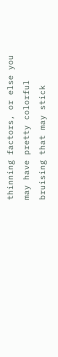thinning factors, or else you may have pretty colorful bruising that may stick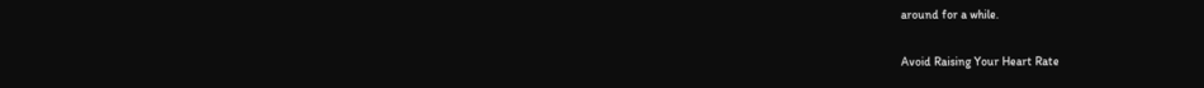around for a while.

Avoid Raising Your Heart Rate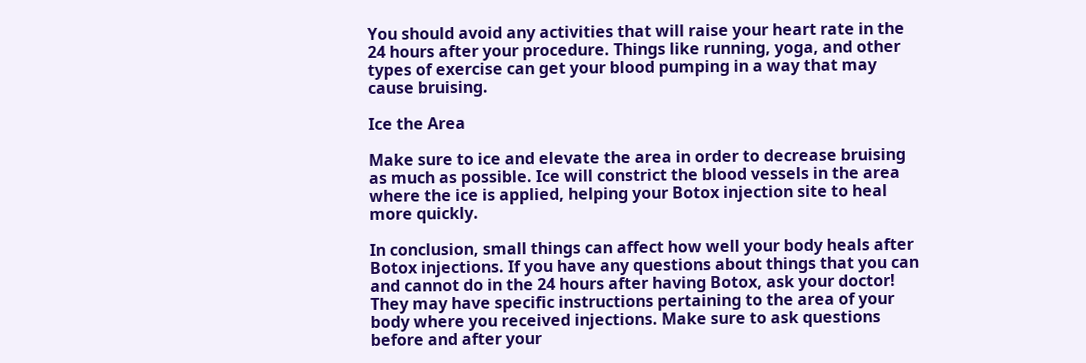You should avoid any activities that will raise your heart rate in the 24 hours after your procedure. Things like running, yoga, and other types of exercise can get your blood pumping in a way that may cause bruising.

Ice the Area

Make sure to ice and elevate the area in order to decrease bruising as much as possible. Ice will constrict the blood vessels in the area where the ice is applied, helping your Botox injection site to heal more quickly.

In conclusion, small things can affect how well your body heals after Botox injections. If you have any questions about things that you can and cannot do in the 24 hours after having Botox, ask your doctor! They may have specific instructions pertaining to the area of your body where you received injections. Make sure to ask questions before and after your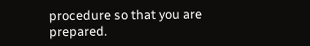procedure so that you are prepared.